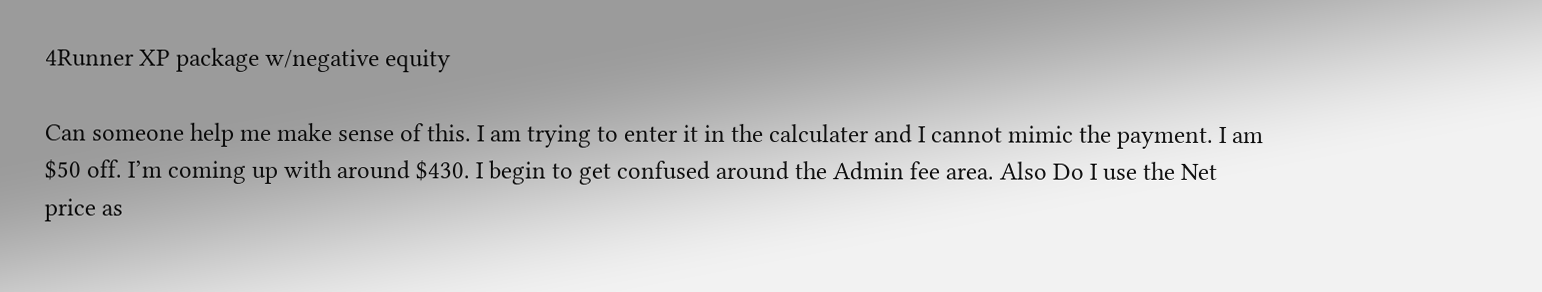4Runner XP package w/negative equity

Can someone help me make sense of this. I am trying to enter it in the calculater and I cannot mimic the payment. I am $50 off. I’m coming up with around $430. I begin to get confused around the Admin fee area. Also Do I use the Net price as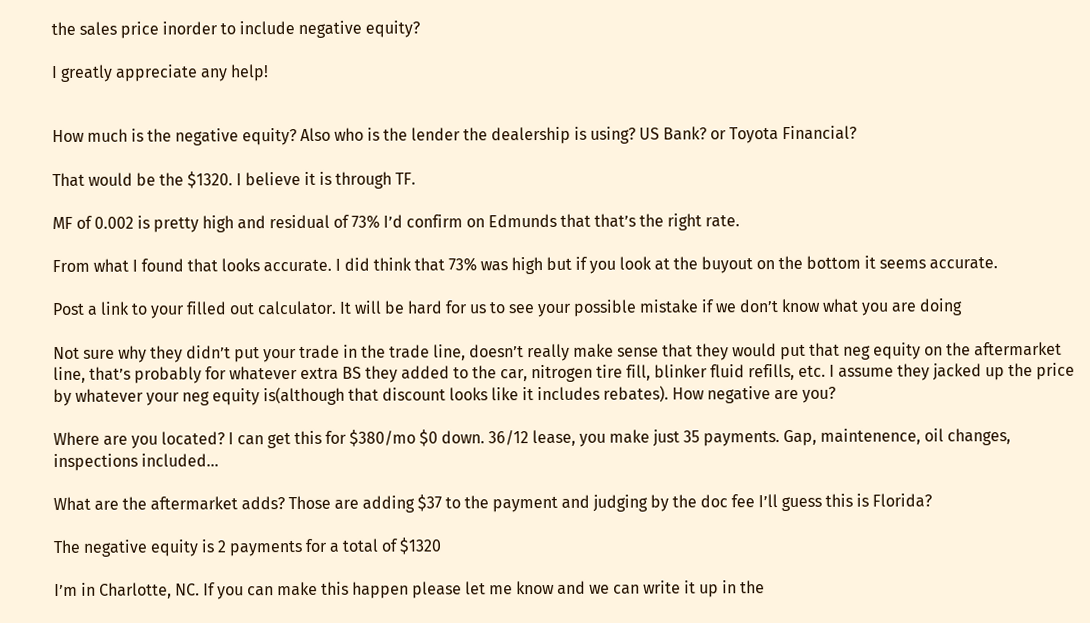the sales price inorder to include negative equity?

I greatly appreciate any help!


How much is the negative equity? Also who is the lender the dealership is using? US Bank? or Toyota Financial?

That would be the $1320. I believe it is through TF.

MF of 0.002 is pretty high and residual of 73% I’d confirm on Edmunds that that’s the right rate.

From what I found that looks accurate. I did think that 73% was high but if you look at the buyout on the bottom it seems accurate.

Post a link to your filled out calculator. It will be hard for us to see your possible mistake if we don’t know what you are doing

Not sure why they didn’t put your trade in the trade line, doesn’t really make sense that they would put that neg equity on the aftermarket line, that’s probably for whatever extra BS they added to the car, nitrogen tire fill, blinker fluid refills, etc. I assume they jacked up the price by whatever your neg equity is(although that discount looks like it includes rebates). How negative are you?

Where are you located? I can get this for $380/mo $0 down. 36/12 lease, you make just 35 payments. Gap, maintenence, oil changes, inspections included…

What are the aftermarket adds? Those are adding $37 to the payment and judging by the doc fee I’ll guess this is Florida?

The negative equity is 2 payments for a total of $1320

I’m in Charlotte, NC. If you can make this happen please let me know and we can write it up in the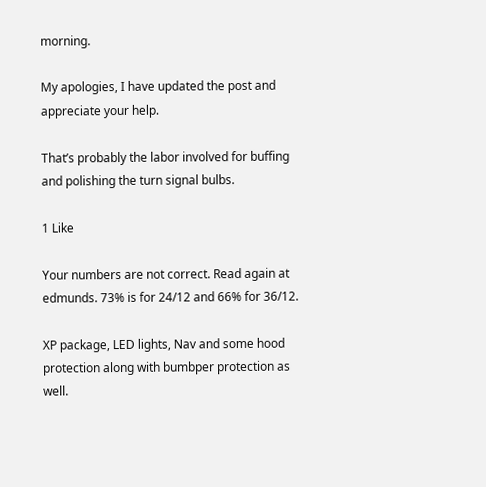morning.

My apologies, I have updated the post and appreciate your help.

That’s probably the labor involved for buffing and polishing the turn signal bulbs.

1 Like

Your numbers are not correct. Read again at edmunds. 73% is for 24/12 and 66% for 36/12.

XP package, LED lights, Nav and some hood protection along with bumbper protection as well.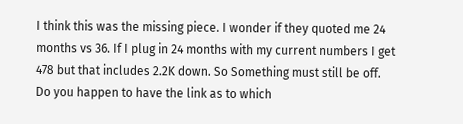I think this was the missing piece. I wonder if they quoted me 24 months vs 36. If I plug in 24 months with my current numbers I get 478 but that includes 2.2K down. So Something must still be off. Do you happen to have the link as to which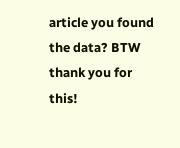article you found the data? BTW thank you for this!